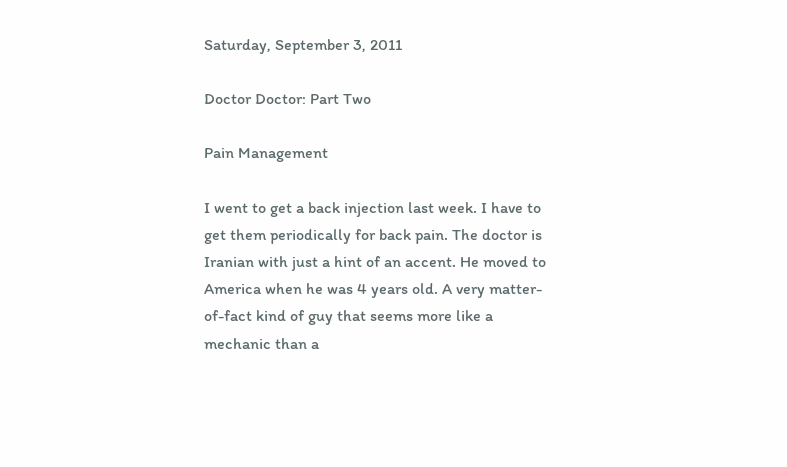Saturday, September 3, 2011

Doctor Doctor: Part Two

Pain Management

I went to get a back injection last week. I have to get them periodically for back pain. The doctor is Iranian with just a hint of an accent. He moved to America when he was 4 years old. A very matter-of-fact kind of guy that seems more like a mechanic than a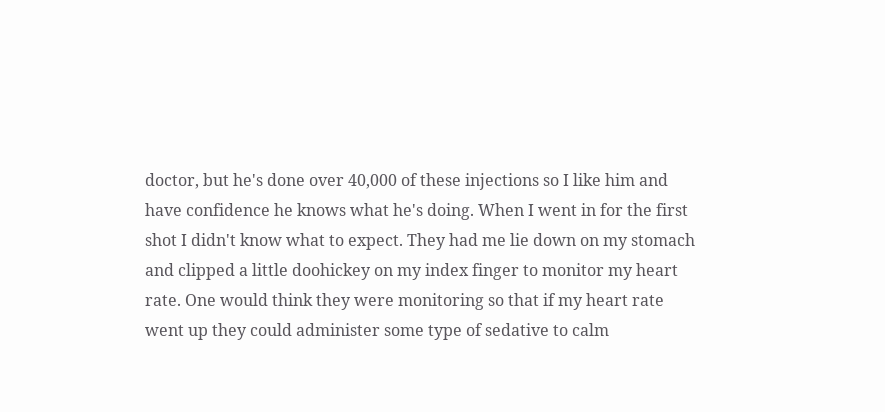doctor, but he's done over 40,000 of these injections so I like him and have confidence he knows what he's doing. When I went in for the first shot I didn't know what to expect. They had me lie down on my stomach and clipped a little doohickey on my index finger to monitor my heart rate. One would think they were monitoring so that if my heart rate went up they could administer some type of sedative to calm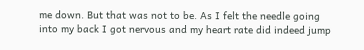me down. But that was not to be. As I felt the needle going into my back I got nervous and my heart rate did indeed jump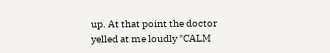up. At that point the doctor yelled at me loudly "CALM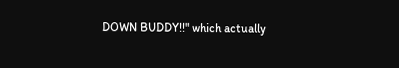DOWN BUDDY!!" which actually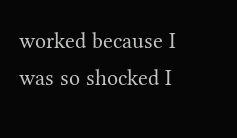worked because I was so shocked I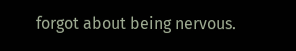forgot about being nervous.